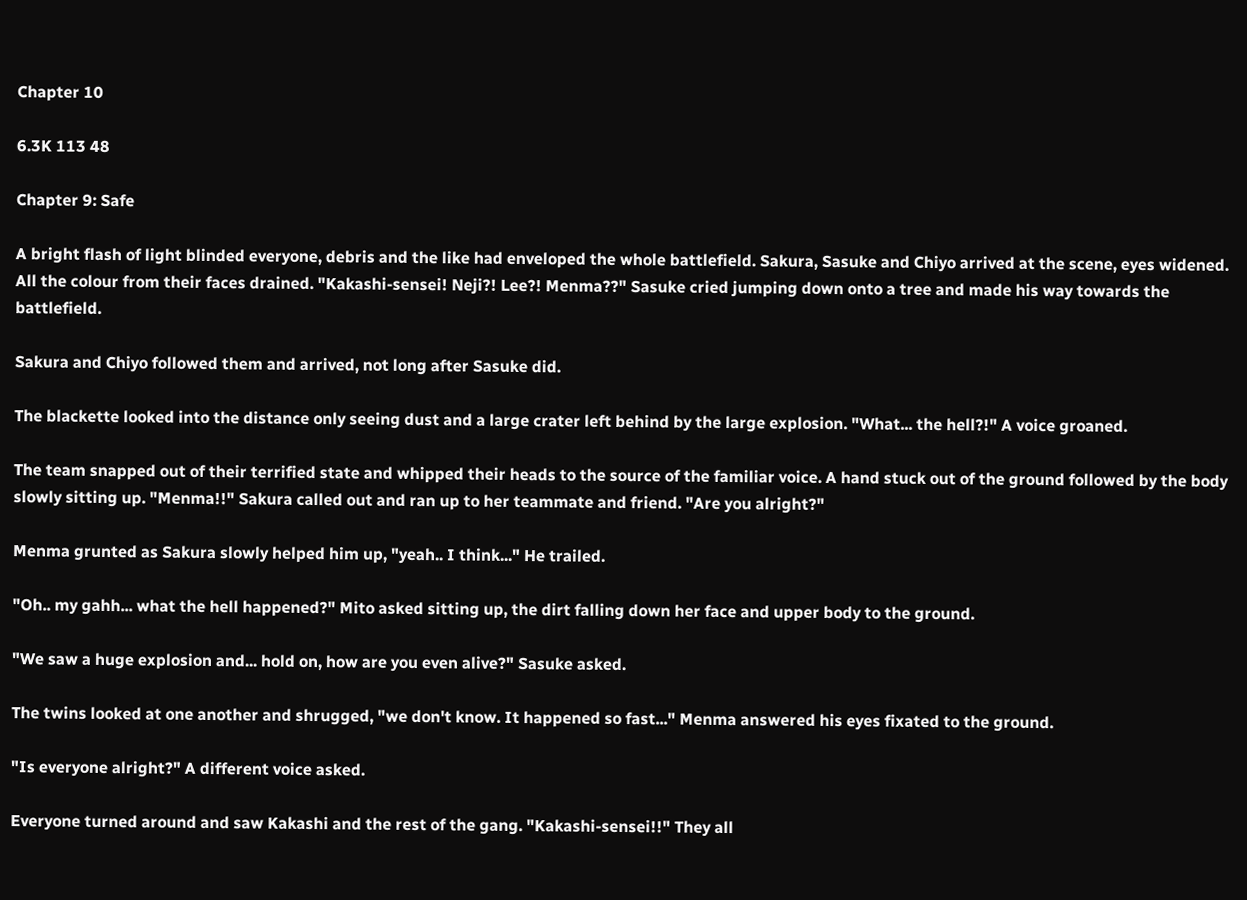Chapter 10

6.3K 113 48

Chapter 9: Safe

A bright flash of light blinded everyone, debris and the like had enveloped the whole battlefield. Sakura, Sasuke and Chiyo arrived at the scene, eyes widened. All the colour from their faces drained. "Kakashi-sensei! Neji?! Lee?! Menma??" Sasuke cried jumping down onto a tree and made his way towards the battlefield.

Sakura and Chiyo followed them and arrived, not long after Sasuke did.

The blackette looked into the distance only seeing dust and a large crater left behind by the large explosion. "What... the hell?!" A voice groaned.

The team snapped out of their terrified state and whipped their heads to the source of the familiar voice. A hand stuck out of the ground followed by the body slowly sitting up. "Menma!!" Sakura called out and ran up to her teammate and friend. "Are you alright?"

Menma grunted as Sakura slowly helped him up, "yeah.. I think..." He trailed.

"Oh.. my gahh... what the hell happened?" Mito asked sitting up, the dirt falling down her face and upper body to the ground.

"We saw a huge explosion and... hold on, how are you even alive?" Sasuke asked.

The twins looked at one another and shrugged, "we don't know. It happened so fast..." Menma answered his eyes fixated to the ground.

"Is everyone alright?" A different voice asked.

Everyone turned around and saw Kakashi and the rest of the gang. "Kakashi-sensei!!" They all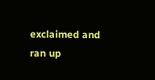exclaimed and ran up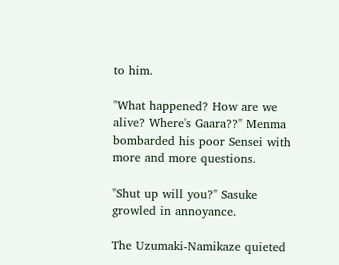to him.

"What happened? How are we alive? Where's Gaara??" Menma bombarded his poor Sensei with more and more questions.

"Shut up will you?" Sasuke growled in annoyance.

The Uzumaki-Namikaze quieted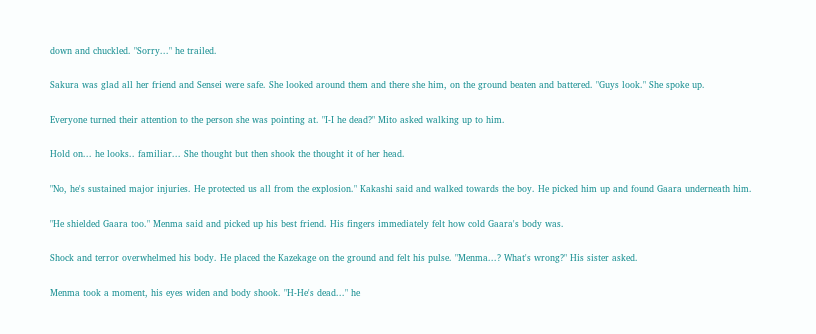down and chuckled. "Sorry..." he trailed.

Sakura was glad all her friend and Sensei were safe. She looked around them and there she him, on the ground beaten and battered. "Guys look." She spoke up.

Everyone turned their attention to the person she was pointing at. "I-I he dead?" Mito asked walking up to him.

Hold on... he looks.. familiar... She thought but then shook the thought it of her head.

"No, he's sustained major injuries. He protected us all from the explosion." Kakashi said and walked towards the boy. He picked him up and found Gaara underneath him.

"He shielded Gaara too." Menma said and picked up his best friend. His fingers immediately felt how cold Gaara's body was.

Shock and terror overwhelmed his body. He placed the Kazekage on the ground and felt his pulse. "Menma...? What's wrong?" His sister asked.

Menma took a moment, his eyes widen and body shook. "H-He's dead..." he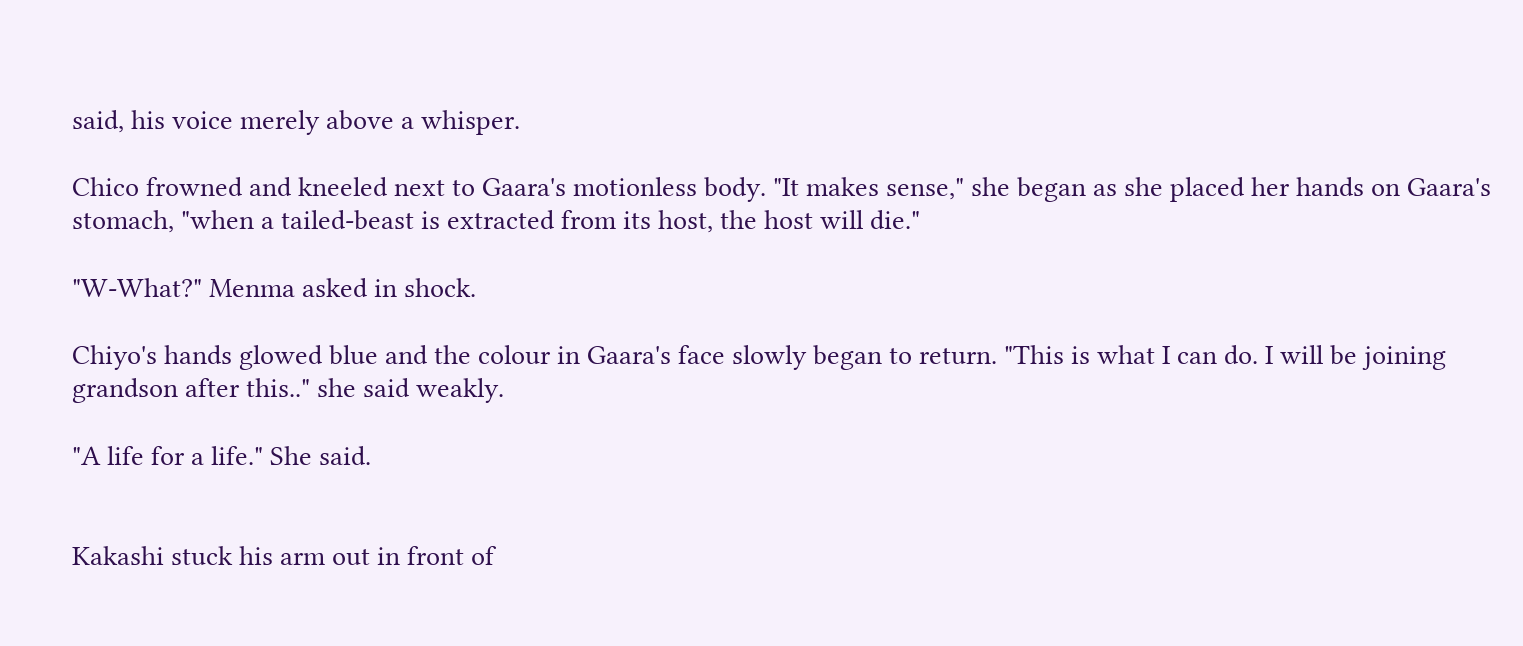said, his voice merely above a whisper.

Chico frowned and kneeled next to Gaara's motionless body. "It makes sense," she began as she placed her hands on Gaara's stomach, "when a tailed-beast is extracted from its host, the host will die."

"W-What?" Menma asked in shock.

Chiyo's hands glowed blue and the colour in Gaara's face slowly began to return. "This is what I can do. I will be joining grandson after this.." she said weakly.

"A life for a life." She said.


Kakashi stuck his arm out in front of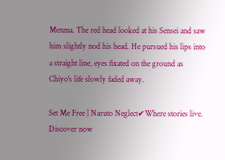Menma. The red head looked at his Sensei and saw him slightly nod his head. He pursued his lips into a straight line, eyes fixated on the ground as Chiyo's life slowly faded away.

Set Me Free | Naruto Neglect✔Where stories live. Discover now